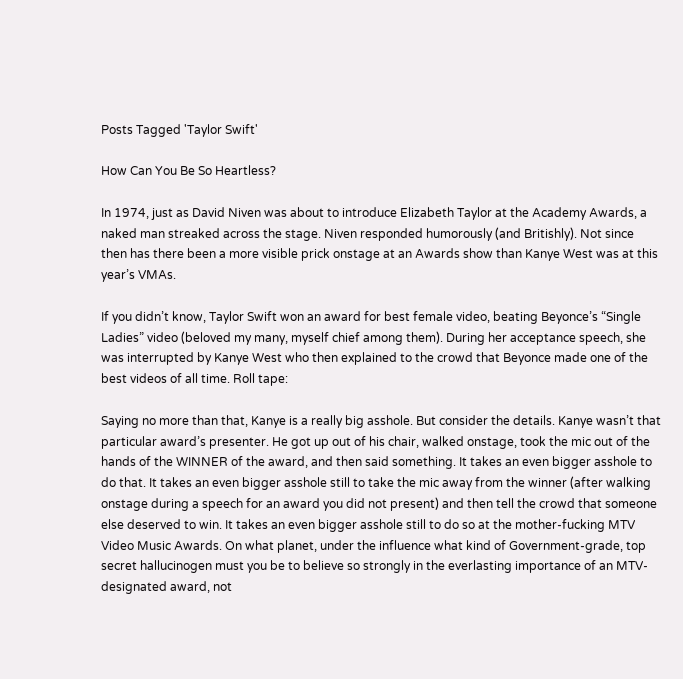Posts Tagged 'Taylor Swift'

How Can You Be So Heartless?

In 1974, just as David Niven was about to introduce Elizabeth Taylor at the Academy Awards, a naked man streaked across the stage. Niven responded humorously (and Britishly). Not since then has there been a more visible prick onstage at an Awards show than Kanye West was at this year’s VMAs.

If you didn’t know, Taylor Swift won an award for best female video, beating Beyonce’s “Single Ladies” video (beloved my many, myself chief among them). During her acceptance speech, she was interrupted by Kanye West who then explained to the crowd that Beyonce made one of the best videos of all time. Roll tape:

Saying no more than that, Kanye is a really big asshole. But consider the details. Kanye wasn’t that particular award’s presenter. He got up out of his chair, walked onstage, took the mic out of the hands of the WINNER of the award, and then said something. It takes an even bigger asshole to do that. It takes an even bigger asshole still to take the mic away from the winner (after walking onstage during a speech for an award you did not present) and then tell the crowd that someone else deserved to win. It takes an even bigger asshole still to do so at the mother-fucking MTV Video Music Awards. On what planet, under the influence what kind of Government-grade, top secret hallucinogen must you be to believe so strongly in the everlasting importance of an MTV-designated award, not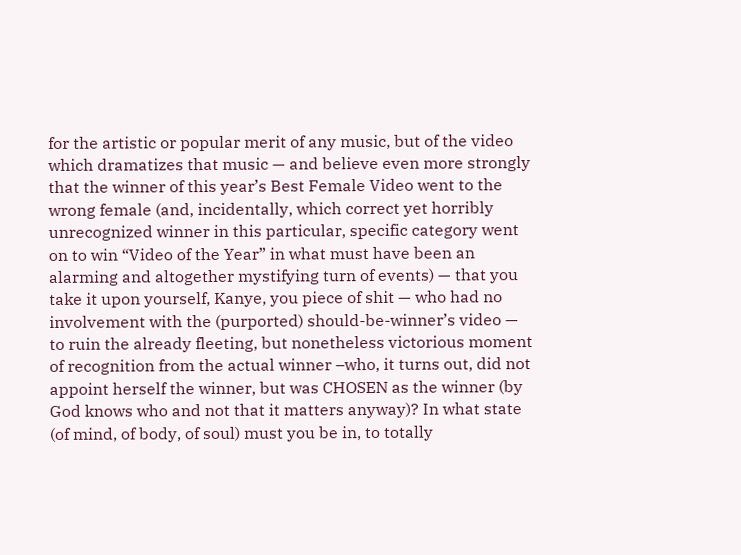for the artistic or popular merit of any music, but of the video which dramatizes that music — and believe even more strongly that the winner of this year’s Best Female Video went to the wrong female (and, incidentally, which correct yet horribly unrecognized winner in this particular, specific category went on to win “Video of the Year” in what must have been an alarming and altogether mystifying turn of events) — that you take it upon yourself, Kanye, you piece of shit — who had no involvement with the (purported) should-be-winner’s video — to ruin the already fleeting, but nonetheless victorious moment of recognition from the actual winner –who, it turns out, did not appoint herself the winner, but was CHOSEN as the winner (by God knows who and not that it matters anyway)? In what state (of mind, of body, of soul) must you be in, to totally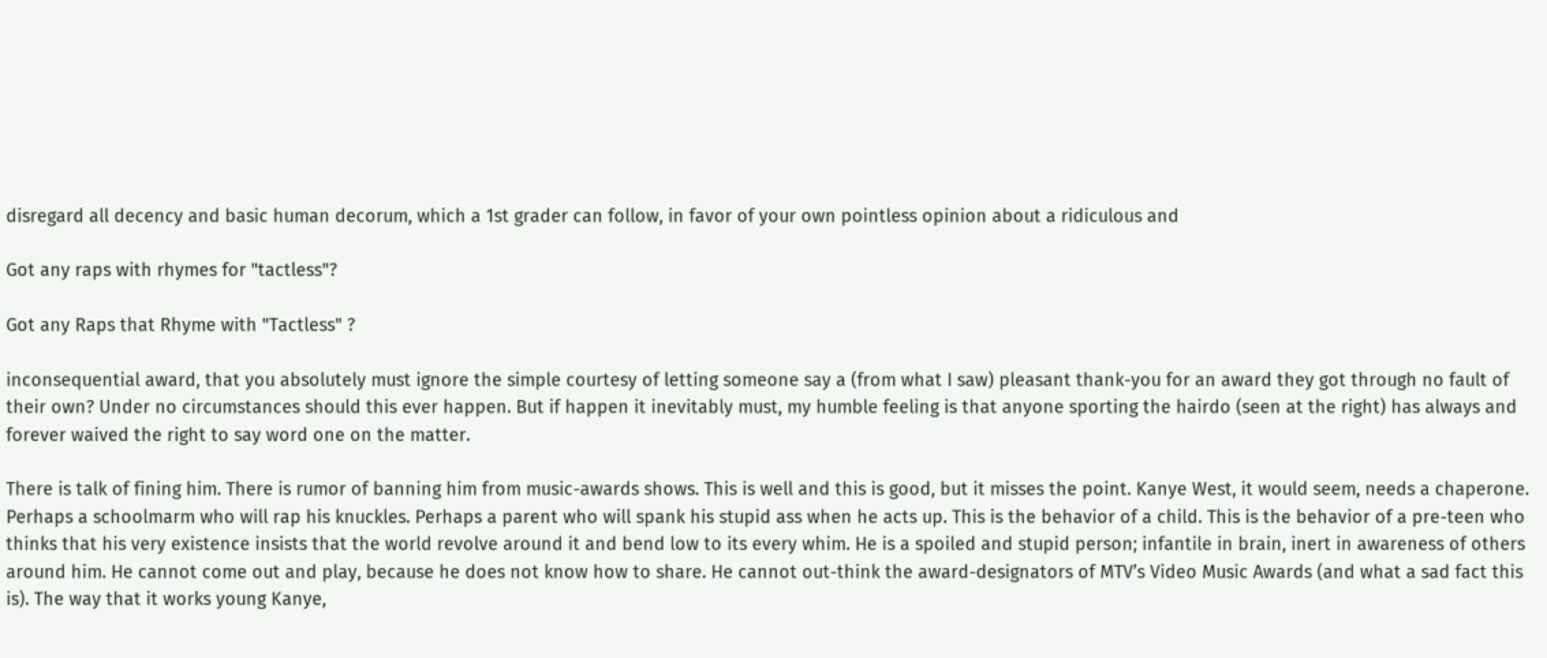disregard all decency and basic human decorum, which a 1st grader can follow, in favor of your own pointless opinion about a ridiculous and

Got any raps with rhymes for "tactless"?

Got any Raps that Rhyme with "Tactless" ?

inconsequential award, that you absolutely must ignore the simple courtesy of letting someone say a (from what I saw) pleasant thank-you for an award they got through no fault of their own? Under no circumstances should this ever happen. But if happen it inevitably must, my humble feeling is that anyone sporting the hairdo (seen at the right) has always and forever waived the right to say word one on the matter.

There is talk of fining him. There is rumor of banning him from music-awards shows. This is well and this is good, but it misses the point. Kanye West, it would seem, needs a chaperone. Perhaps a schoolmarm who will rap his knuckles. Perhaps a parent who will spank his stupid ass when he acts up. This is the behavior of a child. This is the behavior of a pre-teen who thinks that his very existence insists that the world revolve around it and bend low to its every whim. He is a spoiled and stupid person; infantile in brain, inert in awareness of others around him. He cannot come out and play, because he does not know how to share. He cannot out-think the award-designators of MTV’s Video Music Awards (and what a sad fact this is). The way that it works young Kanye,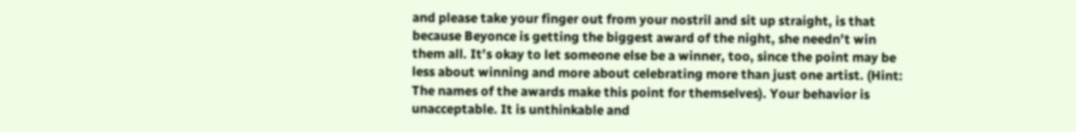and please take your finger out from your nostril and sit up straight, is that because Beyonce is getting the biggest award of the night, she needn’t win them all. It’s okay to let someone else be a winner, too, since the point may be less about winning and more about celebrating more than just one artist. (Hint: The names of the awards make this point for themselves). Your behavior is unacceptable. It is unthinkable and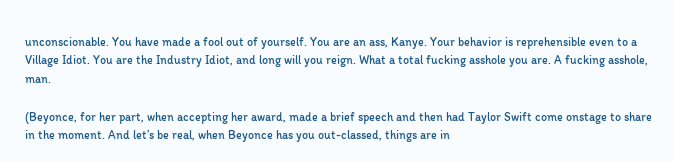unconscionable. You have made a fool out of yourself. You are an ass, Kanye. Your behavior is reprehensible even to a Village Idiot. You are the Industry Idiot, and long will you reign. What a total fucking asshole you are. A fucking asshole, man.

(Beyonce, for her part, when accepting her award, made a brief speech and then had Taylor Swift come onstage to share in the moment. And let’s be real, when Beyonce has you out-classed, things are in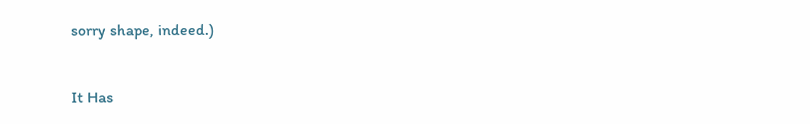sorry shape, indeed.)


It Has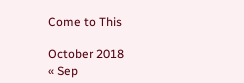Come to This

October 2018
« Sep